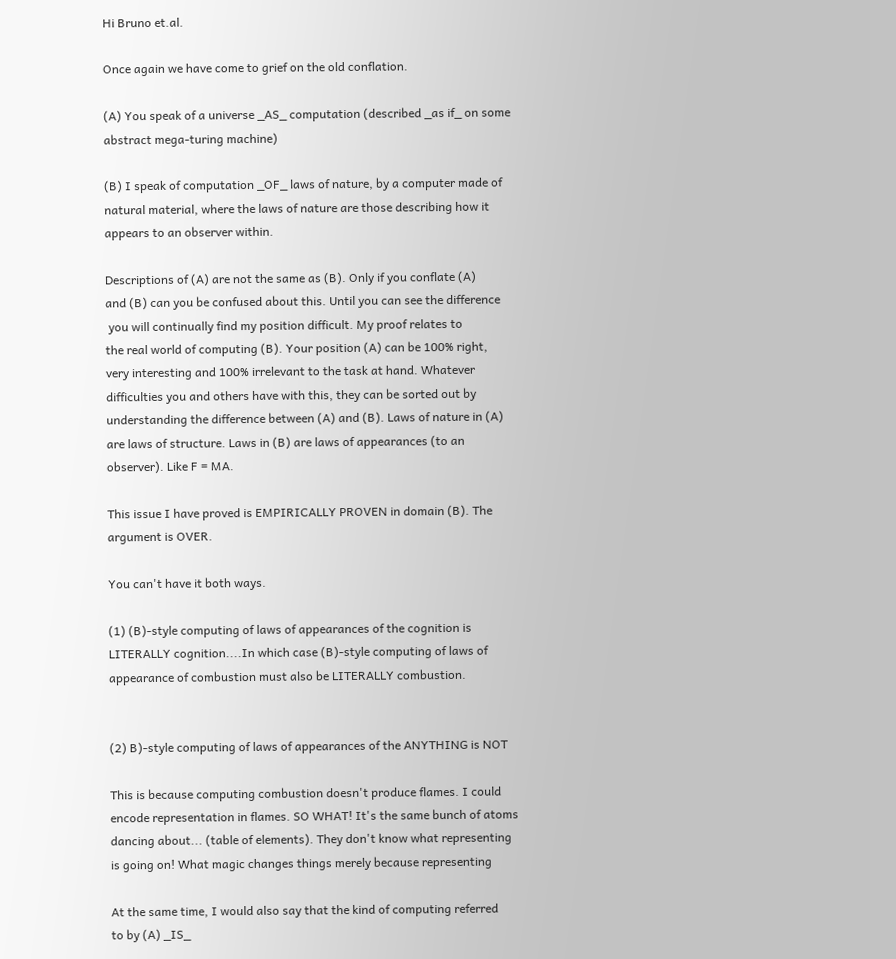Hi Bruno et.al.

Once again we have come to grief on the old conflation.

(A) You speak of a universe _AS_ computation (described _as if_ on some
abstract mega-turing machine)

(B) I speak of computation _OF_ laws of nature, by a computer made of
natural material, where the laws of nature are those describing how it
appears to an observer within.

Descriptions of (A) are not the same as (B). Only if you conflate (A)
and (B) can you be confused about this. Until you can see the difference
 you will continually find my position difficult. My proof relates to
the real world of computing (B). Your position (A) can be 100% right,
very interesting and 100% irrelevant to the task at hand. Whatever
difficulties you and others have with this, they can be sorted out by
understanding the difference between (A) and (B). Laws of nature in (A)
are laws of structure. Laws in (B) are laws of appearances (to an
observer). Like F = MA.

This issue I have proved is EMPIRICALLY PROVEN in domain (B). The
argument is OVER.

You can't have it both ways.

(1) (B)-style computing of laws of appearances of the cognition is
LITERALLY cognition....In which case (B)-style computing of laws of
appearance of combustion must also be LITERALLY combustion.


(2) B)-style computing of laws of appearances of the ANYTHING is NOT

This is because computing combustion doesn't produce flames. I could
encode representation in flames. SO WHAT! It's the same bunch of atoms
dancing about... (table of elements). They don't know what representing
is going on! What magic changes things merely because representing

At the same time, I would also say that the kind of computing referred
to by (A) _IS_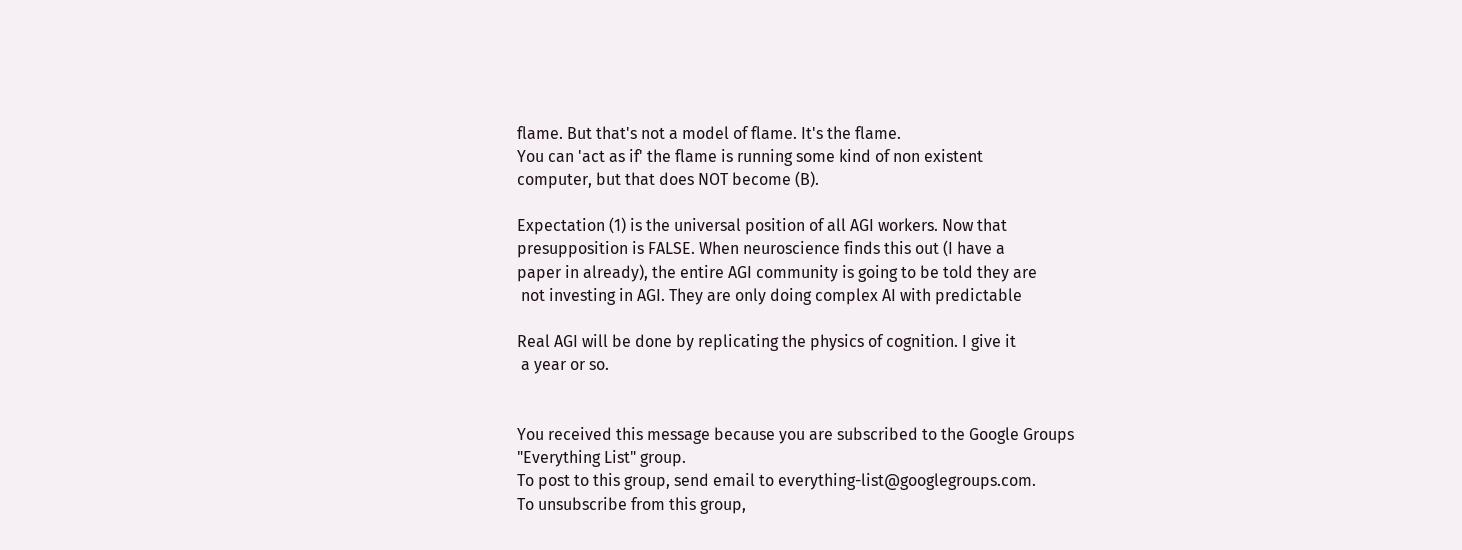flame. But that's not a model of flame. It's the flame.
You can 'act as if' the flame is running some kind of non existent
computer, but that does NOT become (B).

Expectation (1) is the universal position of all AGI workers. Now that
presupposition is FALSE. When neuroscience finds this out (I have a
paper in already), the entire AGI community is going to be told they are
 not investing in AGI. They are only doing complex AI with predictable

Real AGI will be done by replicating the physics of cognition. I give it
 a year or so.


You received this message because you are subscribed to the Google Groups
"Everything List" group.
To post to this group, send email to everything-list@googlegroups.com.
To unsubscribe from this group,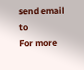send email to
For more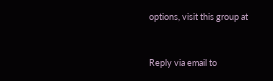options, visit this group at


Reply via email to